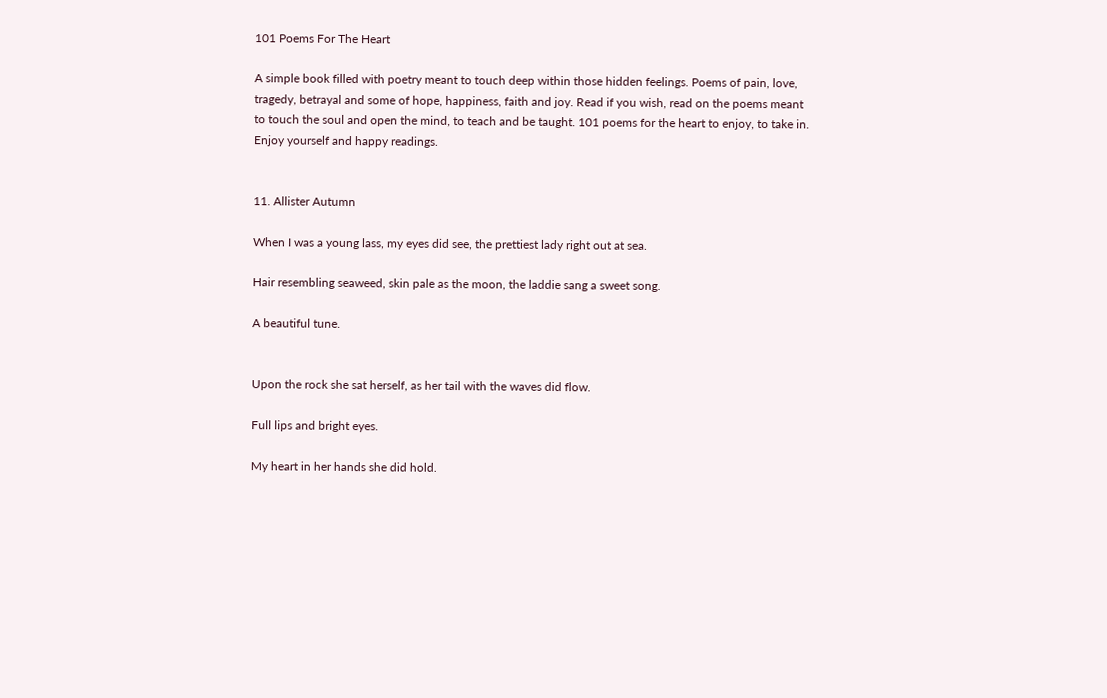101 Poems For The Heart

A simple book filled with poetry meant to touch deep within those hidden feelings. Poems of pain, love, tragedy, betrayal and some of hope, happiness, faith and joy. Read if you wish, read on the poems meant to touch the soul and open the mind, to teach and be taught. 101 poems for the heart to enjoy, to take in. Enjoy yourself and happy readings.


11. Allister Autumn

When I was a young lass, my eyes did see, the prettiest lady right out at sea.

Hair resembling seaweed, skin pale as the moon, the laddie sang a sweet song.

A beautiful tune.


Upon the rock she sat herself, as her tail with the waves did flow.

Full lips and bright eyes.

My heart in her hands she did hold.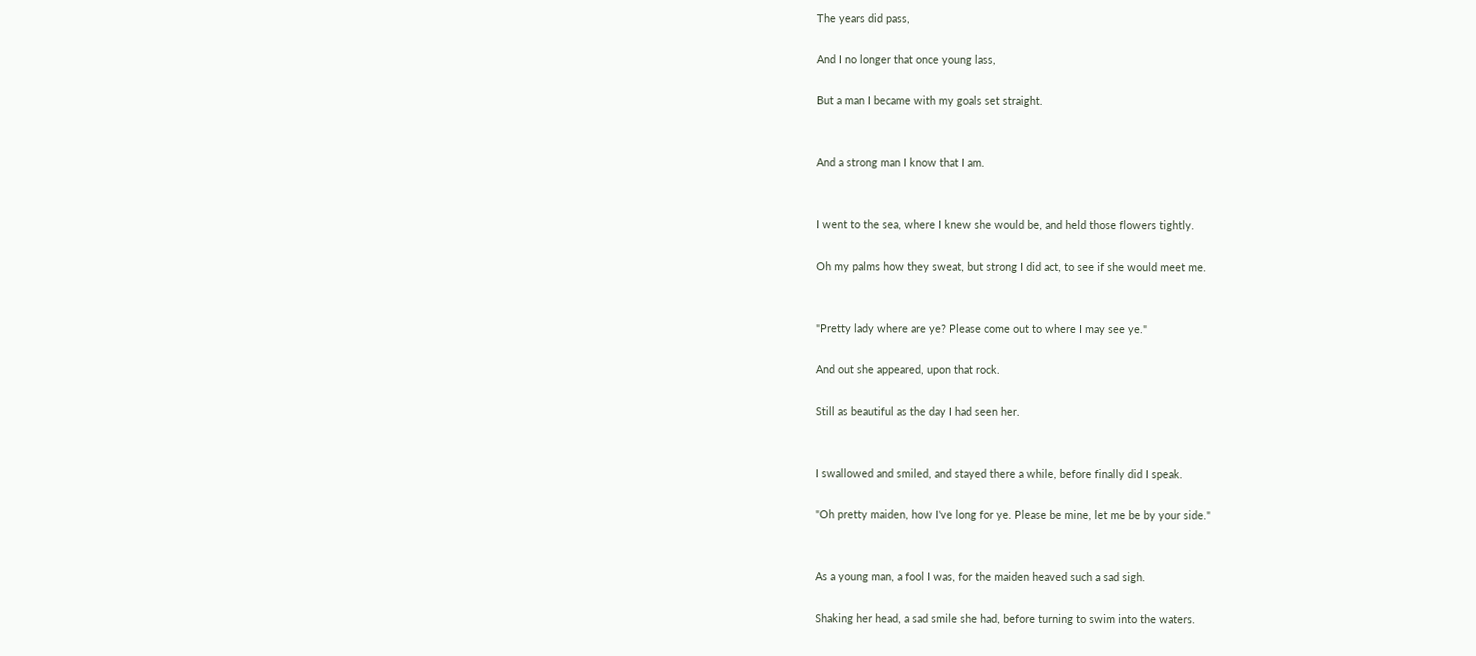The years did pass,

And I no longer that once young lass,

But a man I became with my goals set straight.


And a strong man I know that I am.


I went to the sea, where I knew she would be, and held those flowers tightly.

Oh my palms how they sweat, but strong I did act, to see if she would meet me.


"Pretty lady where are ye? Please come out to where I may see ye."

And out she appeared, upon that rock.

Still as beautiful as the day I had seen her.


I swallowed and smiled, and stayed there a while, before finally did I speak.

"Oh pretty maiden, how I've long for ye. Please be mine, let me be by your side."


As a young man, a fool I was, for the maiden heaved such a sad sigh.

Shaking her head, a sad smile she had, before turning to swim into the waters.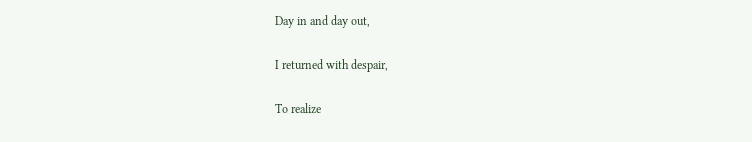Day in and day out,

I returned with despair,

To realize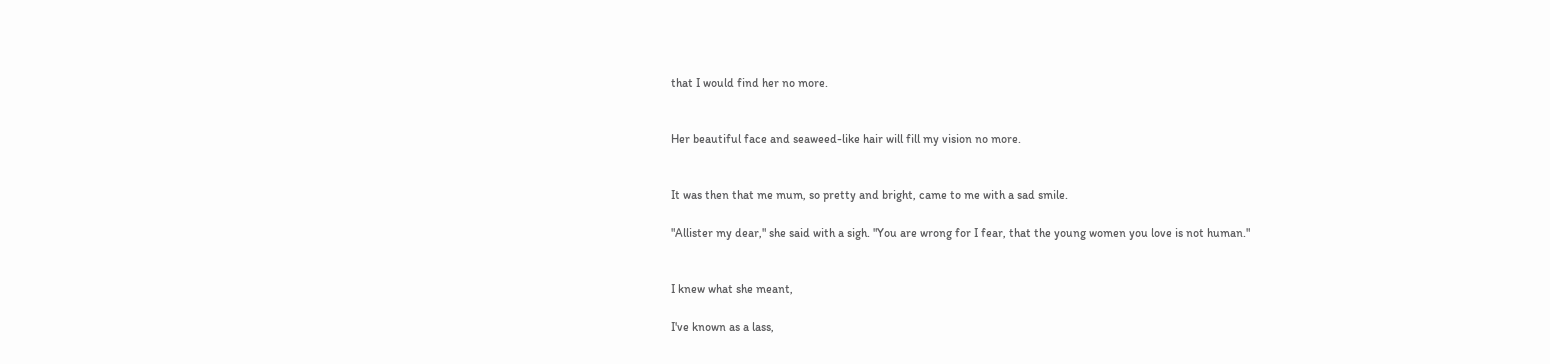that I would find her no more.


Her beautiful face and seaweed-like hair will fill my vision no more.


It was then that me mum, so pretty and bright, came to me with a sad smile.

"Allister my dear," she said with a sigh. "You are wrong for I fear, that the young women you love is not human."


I knew what she meant,

I've known as a lass,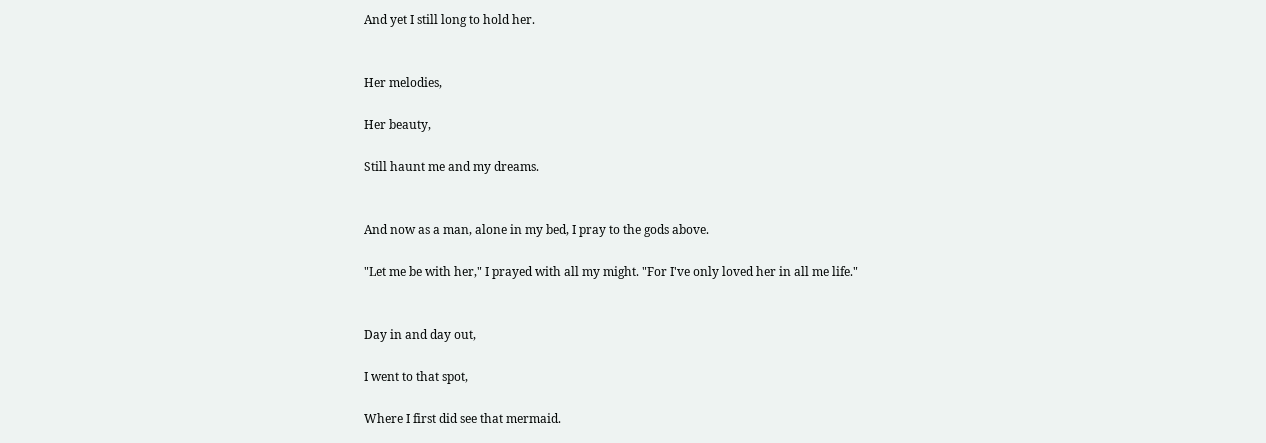And yet I still long to hold her.


Her melodies,

Her beauty,

Still haunt me and my dreams.


And now as a man, alone in my bed, I pray to the gods above.

"Let me be with her," I prayed with all my might. "For I've only loved her in all me life."


Day in and day out,

I went to that spot,

Where I first did see that mermaid.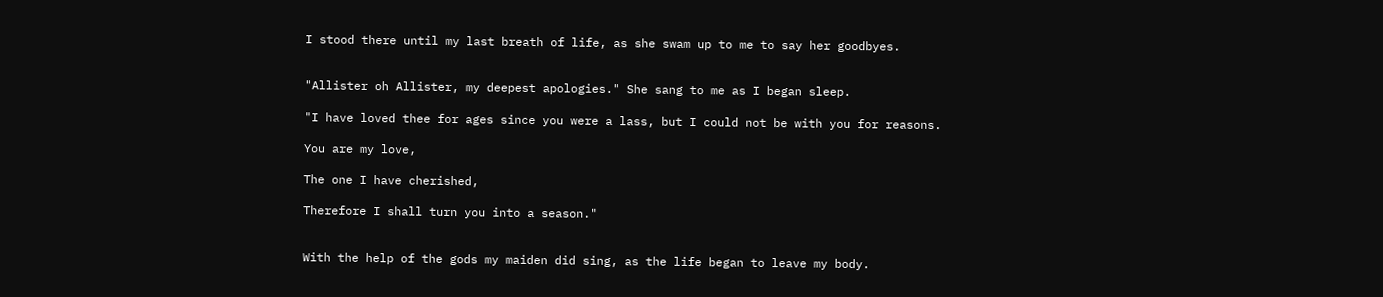I stood there until my last breath of life, as she swam up to me to say her goodbyes.


"Allister oh Allister, my deepest apologies." She sang to me as I began sleep.

"I have loved thee for ages since you were a lass, but I could not be with you for reasons.

You are my love,

The one I have cherished,

Therefore I shall turn you into a season."


With the help of the gods my maiden did sing, as the life began to leave my body.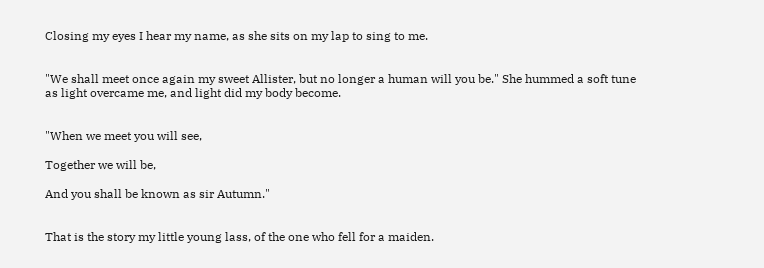Closing my eyes I hear my name, as she sits on my lap to sing to me.


"We shall meet once again my sweet Allister, but no longer a human will you be." She hummed a soft tune as light overcame me, and light did my body become.


"When we meet you will see,

Together we will be,

And you shall be known as sir Autumn."


That is the story my little young lass, of the one who fell for a maiden.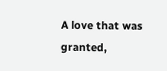A love that was granted,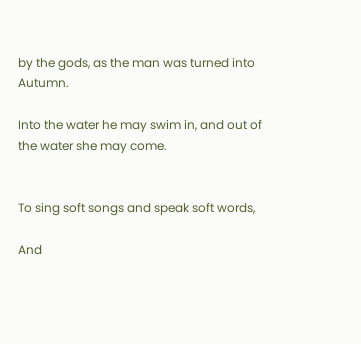by the gods, as the man was turned into Autumn.

Into the water he may swim in, and out of the water she may come.


To sing soft songs and speak soft words,

And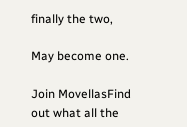finally the two,

May become one.

Join MovellasFind out what all the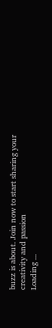buzz is about. Join now to start sharing your creativity and passion
Loading ...